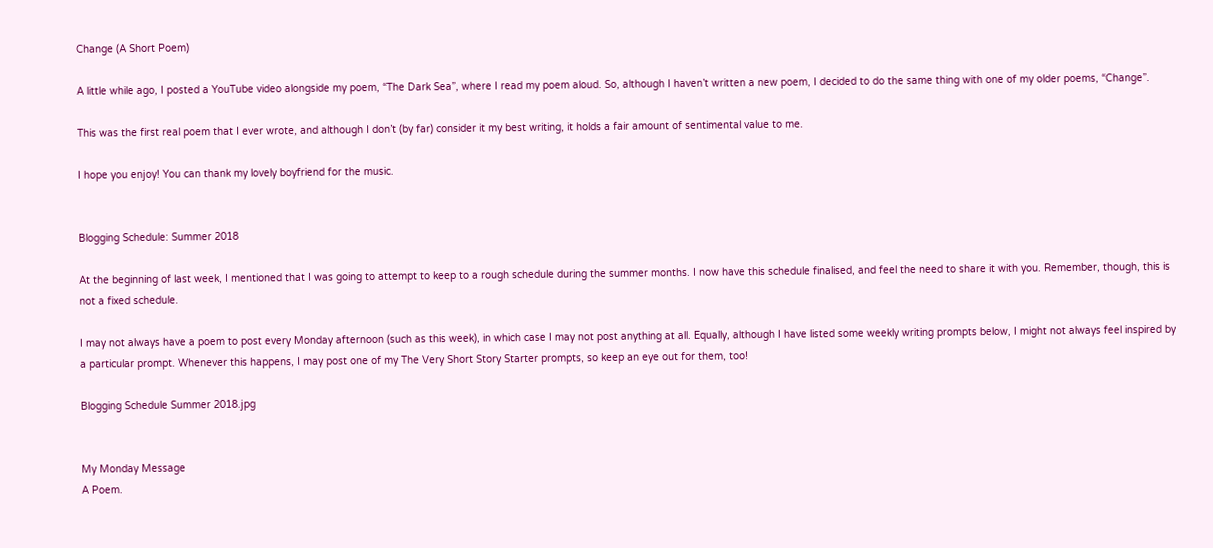Change (A Short Poem)

A little while ago, I posted a YouTube video alongside my poem, “The Dark Sea”, where I read my poem aloud. So, although I haven’t written a new poem, I decided to do the same thing with one of my older poems, “Change”.

This was the first real poem that I ever wrote, and although I don’t (by far) consider it my best writing, it holds a fair amount of sentimental value to me.

I hope you enjoy! You can thank my lovely boyfriend for the music.


Blogging Schedule: Summer 2018

At the beginning of last week, I mentioned that I was going to attempt to keep to a rough schedule during the summer months. I now have this schedule finalised, and feel the need to share it with you. Remember, though, this is not a fixed schedule.

I may not always have a poem to post every Monday afternoon (such as this week), in which case I may not post anything at all. Equally, although I have listed some weekly writing prompts below, I might not always feel inspired by a particular prompt. Whenever this happens, I may post one of my The Very Short Story Starter prompts, so keep an eye out for them, too!

Blogging Schedule Summer 2018.jpg


My Monday Message
A Poem.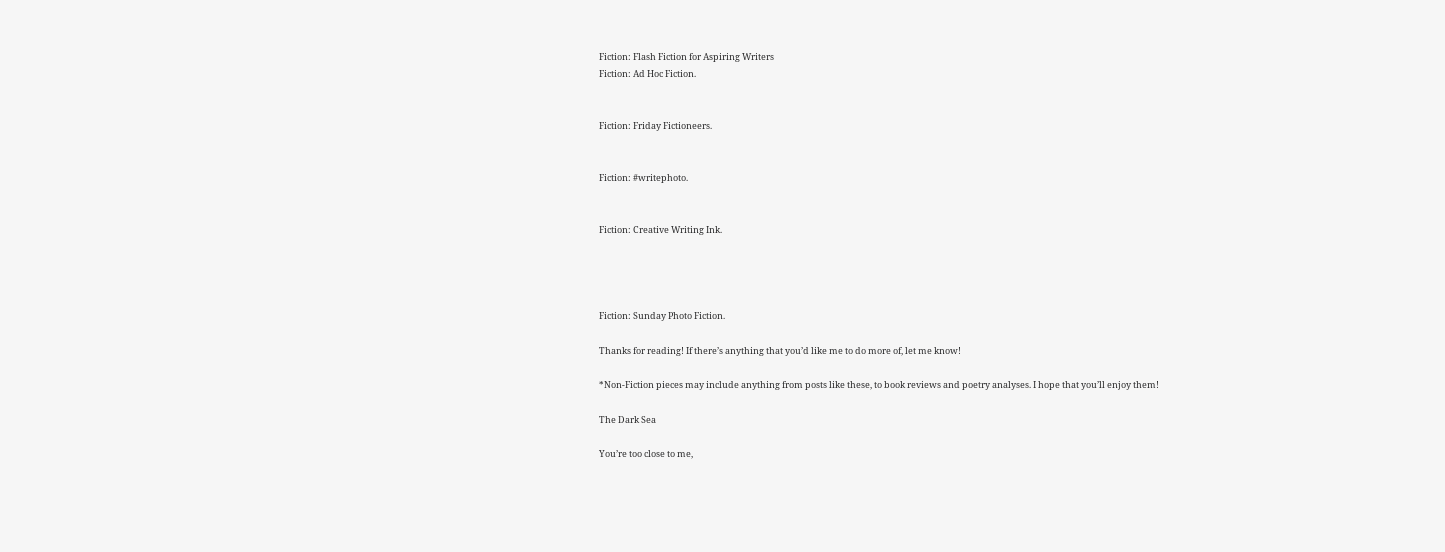Fiction: Flash Fiction for Aspiring Writers
Fiction: Ad Hoc Fiction.


Fiction: Friday Fictioneers.


Fiction: #writephoto.


Fiction: Creative Writing Ink.




Fiction: Sunday Photo Fiction.

Thanks for reading! If there’s anything that you’d like me to do more of, let me know!

*Non-Fiction pieces may include anything from posts like these, to book reviews and poetry analyses. I hope that you’ll enjoy them!

The Dark Sea

You’re too close to me,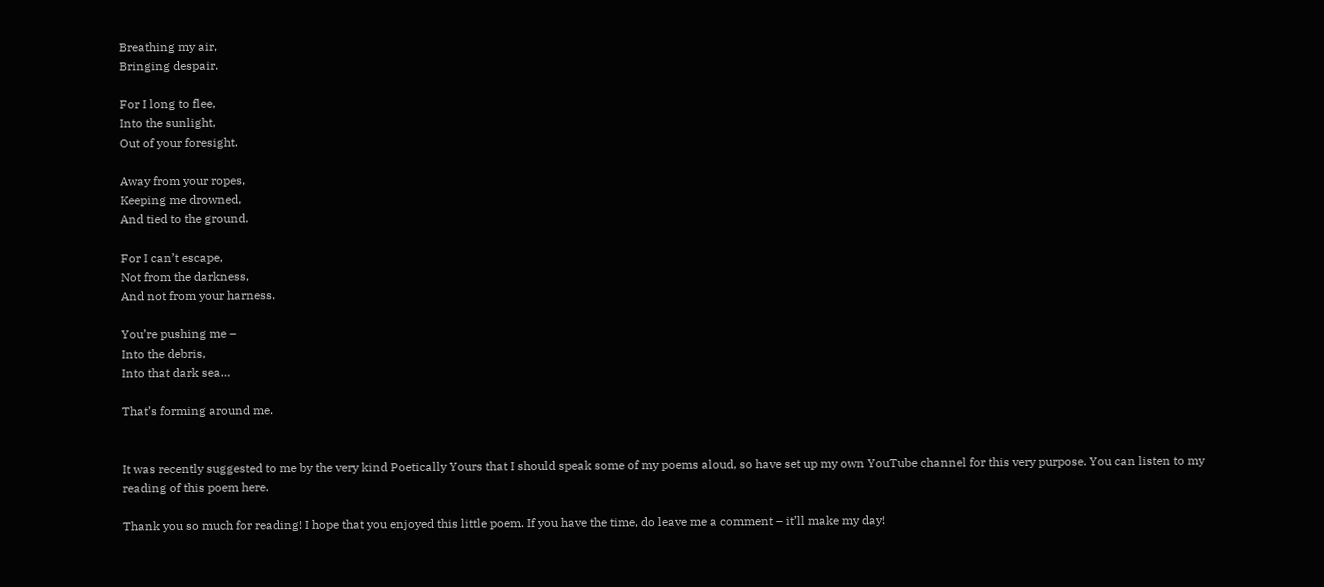Breathing my air,
Bringing despair.

For I long to flee,
Into the sunlight,
Out of your foresight.

Away from your ropes,
Keeping me drowned,
And tied to the ground.

For I can’t escape,
Not from the darkness,
And not from your harness.

You’re pushing me –
Into the debris,
Into that dark sea…

That’s forming around me.


It was recently suggested to me by the very kind Poetically Yours that I should speak some of my poems aloud, so have set up my own YouTube channel for this very purpose. You can listen to my reading of this poem here.

Thank you so much for reading! I hope that you enjoyed this little poem. If you have the time, do leave me a comment – it’ll make my day!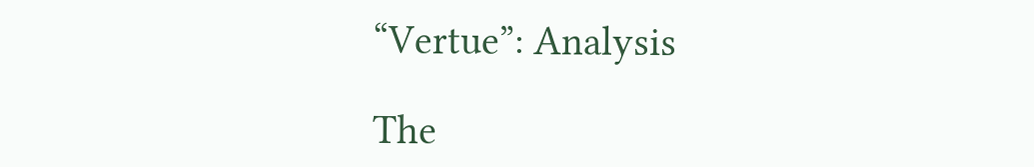“Vertue”: Analysis

The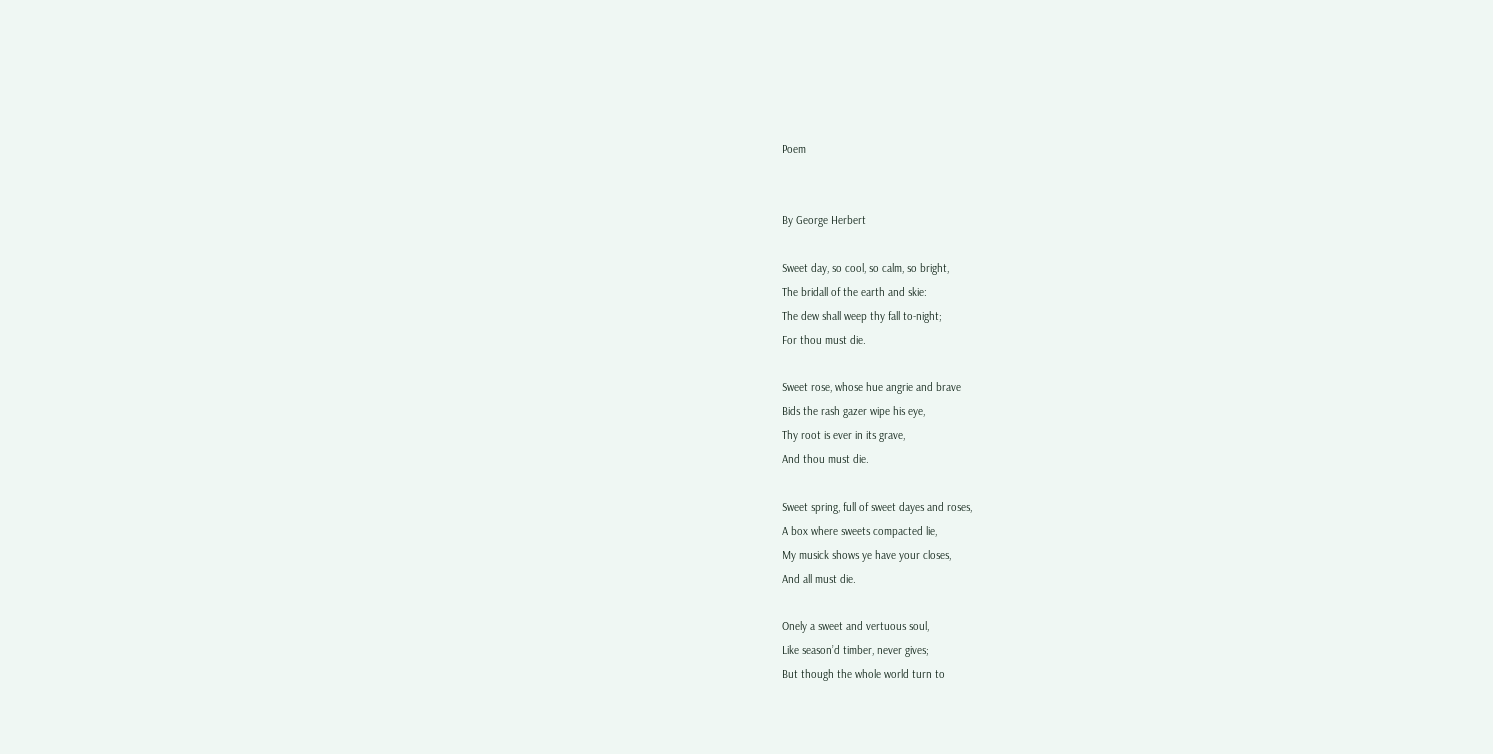Poem


By George Herbert

Sweet day, so cool, so calm, so bright,
The bridall of the earth and skie:
The dew shall weep thy fall to-night;
For thou must die.

Sweet rose, whose hue angrie and brave
Bids the rash gazer wipe his eye,
Thy root is ever in its grave,
And thou must die.

Sweet spring, full of sweet dayes and roses,
A box where sweets compacted lie,
My musick shows ye have your closes,
And all must die.

Onely a sweet and vertuous soul,
Like season’d timber, never gives;
But though the whole world turn to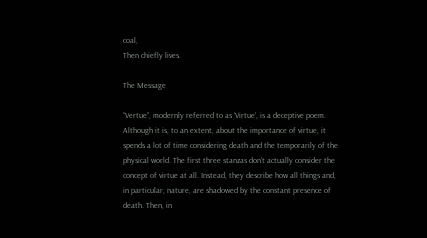coal,
Then chiefly lives.

The Message

“Vertue”, modernly referred to as ‘Virtue’, is a deceptive poem. Although it is, to an extent, about the importance of virtue, it spends a lot of time considering death and the temporarily of the physical world. The first three stanzas don’t actually consider the concept of virtue at all. Instead, they describe how all things and, in particular, nature, are shadowed by the constant presence of death. Then, in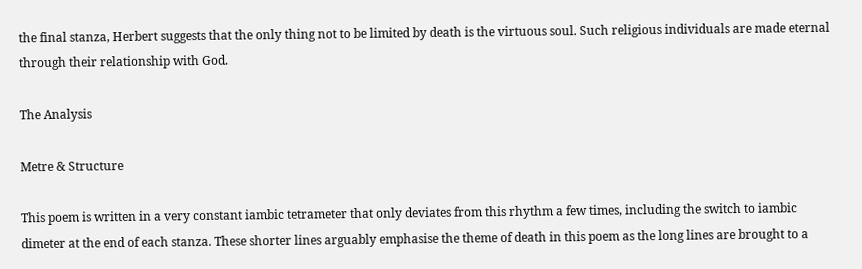the final stanza, Herbert suggests that the only thing not to be limited by death is the virtuous soul. Such religious individuals are made eternal through their relationship with God.

The Analysis

Metre & Structure

This poem is written in a very constant iambic tetrameter that only deviates from this rhythm a few times, including the switch to iambic dimeter at the end of each stanza. These shorter lines arguably emphasise the theme of death in this poem as the long lines are brought to a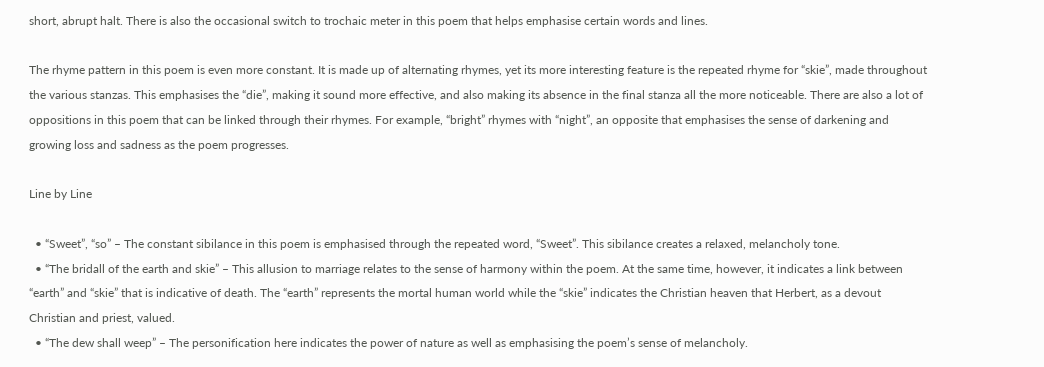short, abrupt halt. There is also the occasional switch to trochaic meter in this poem that helps emphasise certain words and lines.

The rhyme pattern in this poem is even more constant. It is made up of alternating rhymes, yet its more interesting feature is the repeated rhyme for “skie”, made throughout the various stanzas. This emphasises the “die”, making it sound more effective, and also making its absence in the final stanza all the more noticeable. There are also a lot of oppositions in this poem that can be linked through their rhymes. For example, “bright” rhymes with “night”, an opposite that emphasises the sense of darkening and growing loss and sadness as the poem progresses.

Line by Line

  • “Sweet”, “so” – The constant sibilance in this poem is emphasised through the repeated word, “Sweet”. This sibilance creates a relaxed, melancholy tone.
  • “The bridall of the earth and skie” – This allusion to marriage relates to the sense of harmony within the poem. At the same time, however, it indicates a link between “earth” and “skie” that is indicative of death. The “earth” represents the mortal human world while the “skie” indicates the Christian heaven that Herbert, as a devout Christian and priest, valued.
  • “The dew shall weep” – The personification here indicates the power of nature as well as emphasising the poem’s sense of melancholy.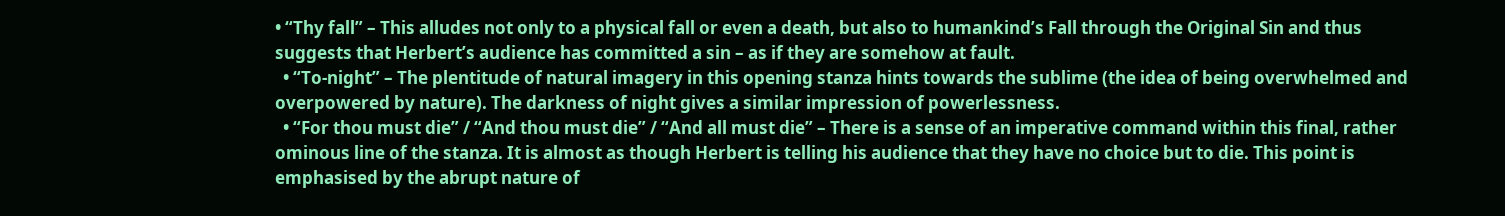• “Thy fall” – This alludes not only to a physical fall or even a death, but also to humankind’s Fall through the Original Sin and thus suggests that Herbert’s audience has committed a sin – as if they are somehow at fault.
  • “To-night” – The plentitude of natural imagery in this opening stanza hints towards the sublime (the idea of being overwhelmed and overpowered by nature). The darkness of night gives a similar impression of powerlessness.
  • “For thou must die” / “And thou must die” / “And all must die” – There is a sense of an imperative command within this final, rather ominous line of the stanza. It is almost as though Herbert is telling his audience that they have no choice but to die. This point is emphasised by the abrupt nature of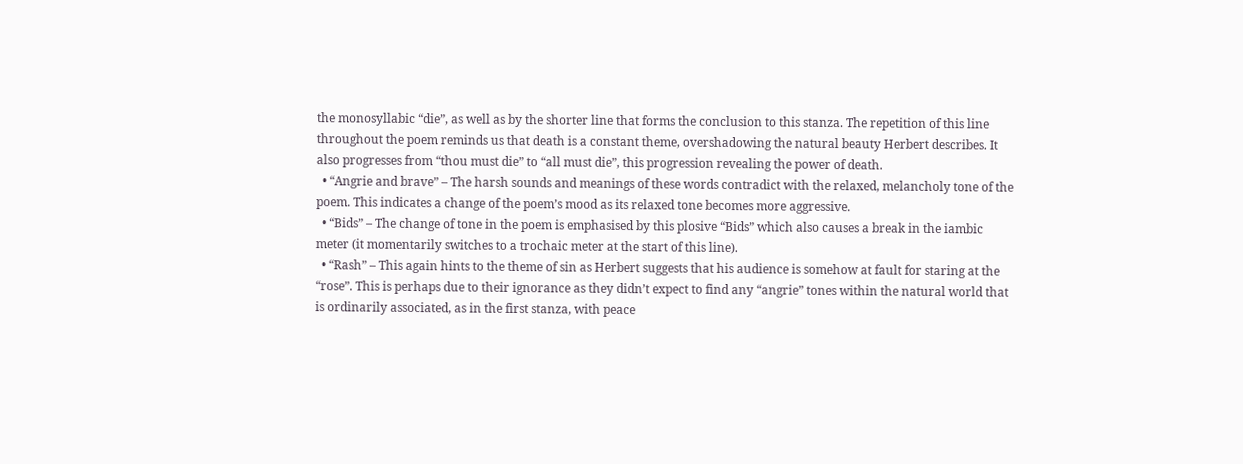the monosyllabic “die”, as well as by the shorter line that forms the conclusion to this stanza. The repetition of this line throughout the poem reminds us that death is a constant theme, overshadowing the natural beauty Herbert describes. It also progresses from “thou must die” to “all must die”, this progression revealing the power of death.
  • “Angrie and brave” – The harsh sounds and meanings of these words contradict with the relaxed, melancholy tone of the poem. This indicates a change of the poem’s mood as its relaxed tone becomes more aggressive.
  • “Bids” – The change of tone in the poem is emphasised by this plosive “Bids” which also causes a break in the iambic meter (it momentarily switches to a trochaic meter at the start of this line).
  • “Rash” – This again hints to the theme of sin as Herbert suggests that his audience is somehow at fault for staring at the “rose”. This is perhaps due to their ignorance as they didn’t expect to find any “angrie” tones within the natural world that is ordinarily associated, as in the first stanza, with peace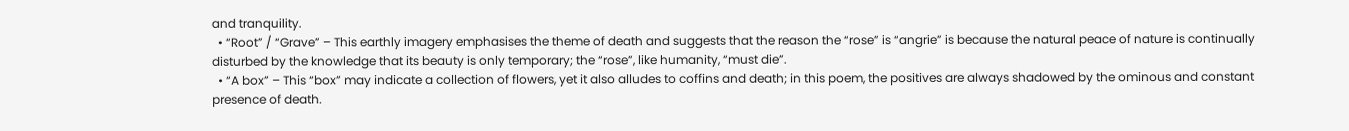and tranquility.
  • “Root” / “Grave” – This earthly imagery emphasises the theme of death and suggests that the reason the “rose” is “angrie” is because the natural peace of nature is continually disturbed by the knowledge that its beauty is only temporary; the “rose”, like humanity, “must die”.
  • “A box” – This “box” may indicate a collection of flowers, yet it also alludes to coffins and death; in this poem, the positives are always shadowed by the ominous and constant presence of death.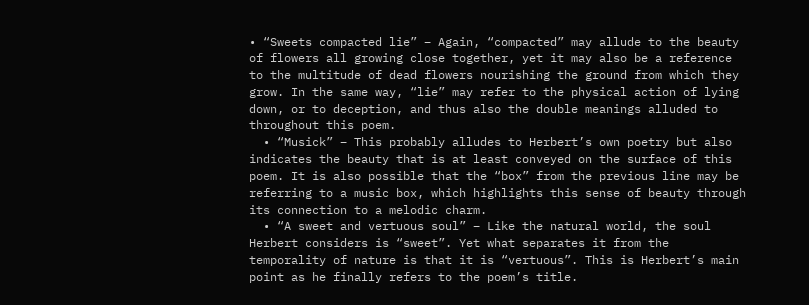• “Sweets compacted lie” – Again, “compacted” may allude to the beauty of flowers all growing close together, yet it may also be a reference to the multitude of dead flowers nourishing the ground from which they grow. In the same way, “lie” may refer to the physical action of lying down, or to deception, and thus also the double meanings alluded to throughout this poem.
  • “Musick” – This probably alludes to Herbert’s own poetry but also indicates the beauty that is at least conveyed on the surface of this poem. It is also possible that the “box” from the previous line may be referring to a music box, which highlights this sense of beauty through its connection to a melodic charm.
  • “A sweet and vertuous soul” – Like the natural world, the soul Herbert considers is “sweet”. Yet what separates it from the temporality of nature is that it is “vertuous”. This is Herbert’s main point as he finally refers to the poem’s title.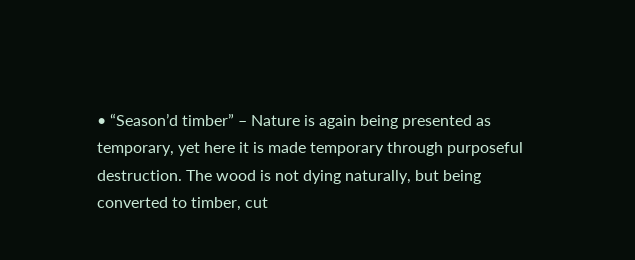• “Season’d timber” – Nature is again being presented as temporary, yet here it is made temporary through purposeful destruction. The wood is not dying naturally, but being converted to timber, cut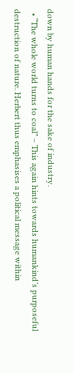down by human hands for the sake of industry.
  • “The whole world turns to coal” – This again hints towards humankind’s purposeful destruction of nature. Herbert thus emphasises a political message within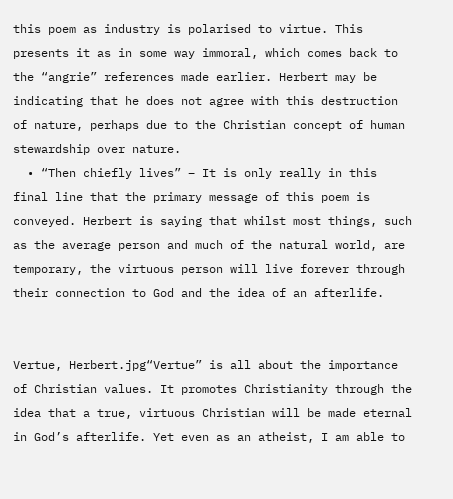this poem as industry is polarised to virtue. This presents it as in some way immoral, which comes back to the “angrie” references made earlier. Herbert may be indicating that he does not agree with this destruction of nature, perhaps due to the Christian concept of human stewardship over nature.
  • “Then chiefly lives” – It is only really in this final line that the primary message of this poem is conveyed. Herbert is saying that whilst most things, such as the average person and much of the natural world, are temporary, the virtuous person will live forever through their connection to God and the idea of an afterlife.


Vertue, Herbert.jpg“Vertue” is all about the importance of Christian values. It promotes Christianity through the idea that a true, virtuous Christian will be made eternal in God’s afterlife. Yet even as an atheist, I am able to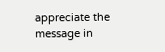appreciate the message in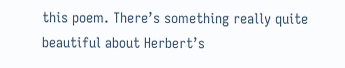this poem. There’s something really quite beautiful about Herbert’s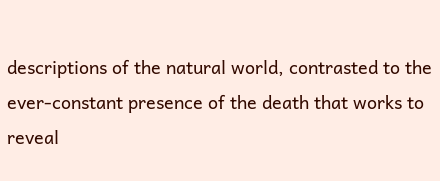descriptions of the natural world, contrasted to the ever-constant presence of the death that works to reveal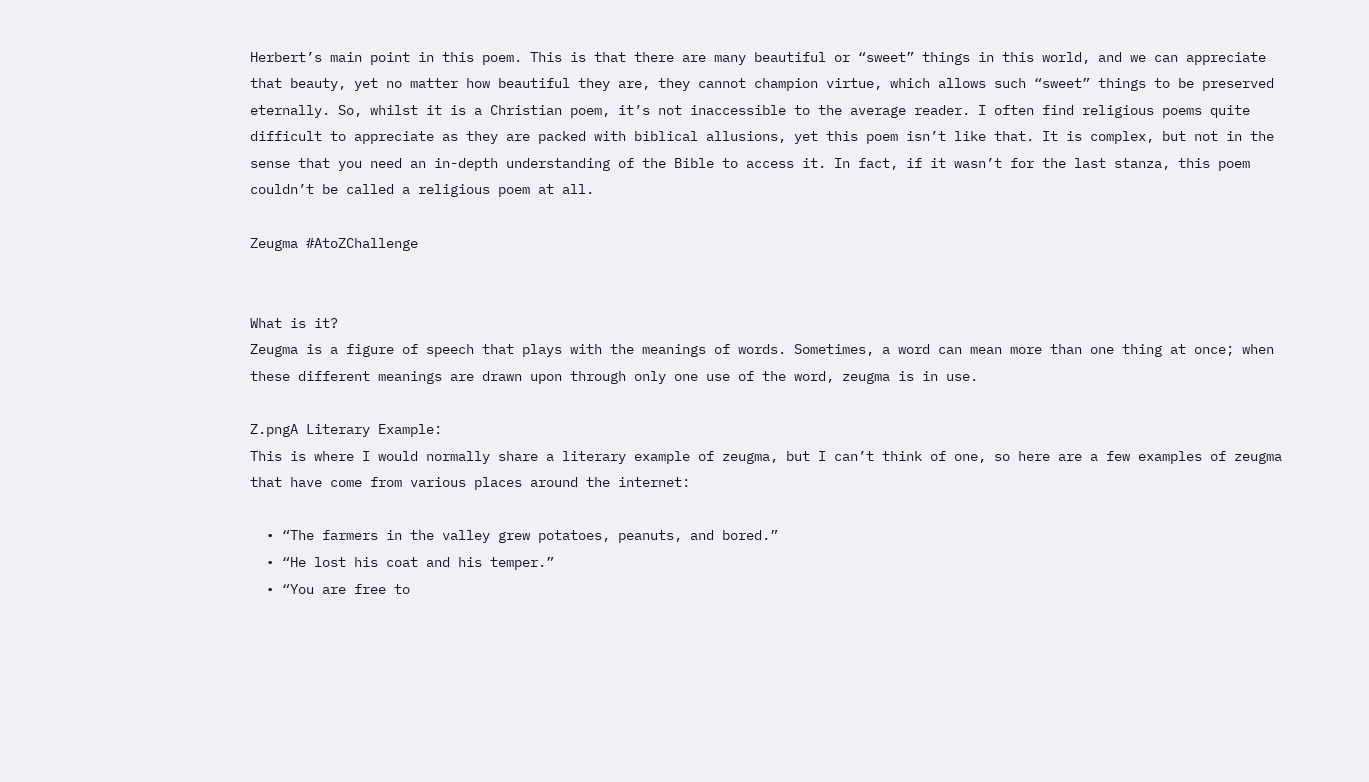Herbert’s main point in this poem. This is that there are many beautiful or “sweet” things in this world, and we can appreciate that beauty, yet no matter how beautiful they are, they cannot champion virtue, which allows such “sweet” things to be preserved eternally. So, whilst it is a Christian poem, it’s not inaccessible to the average reader. I often find religious poems quite difficult to appreciate as they are packed with biblical allusions, yet this poem isn’t like that. It is complex, but not in the sense that you need an in-depth understanding of the Bible to access it. In fact, if it wasn’t for the last stanza, this poem couldn’t be called a religious poem at all.

Zeugma #AtoZChallenge


What is it?
Zeugma is a figure of speech that plays with the meanings of words. Sometimes, a word can mean more than one thing at once; when these different meanings are drawn upon through only one use of the word, zeugma is in use.

Z.pngA Literary Example:
This is where I would normally share a literary example of zeugma, but I can’t think of one, so here are a few examples of zeugma that have come from various places around the internet:

  • “The farmers in the valley grew potatoes, peanuts, and bored.”
  • “He lost his coat and his temper.”
  • “You are free to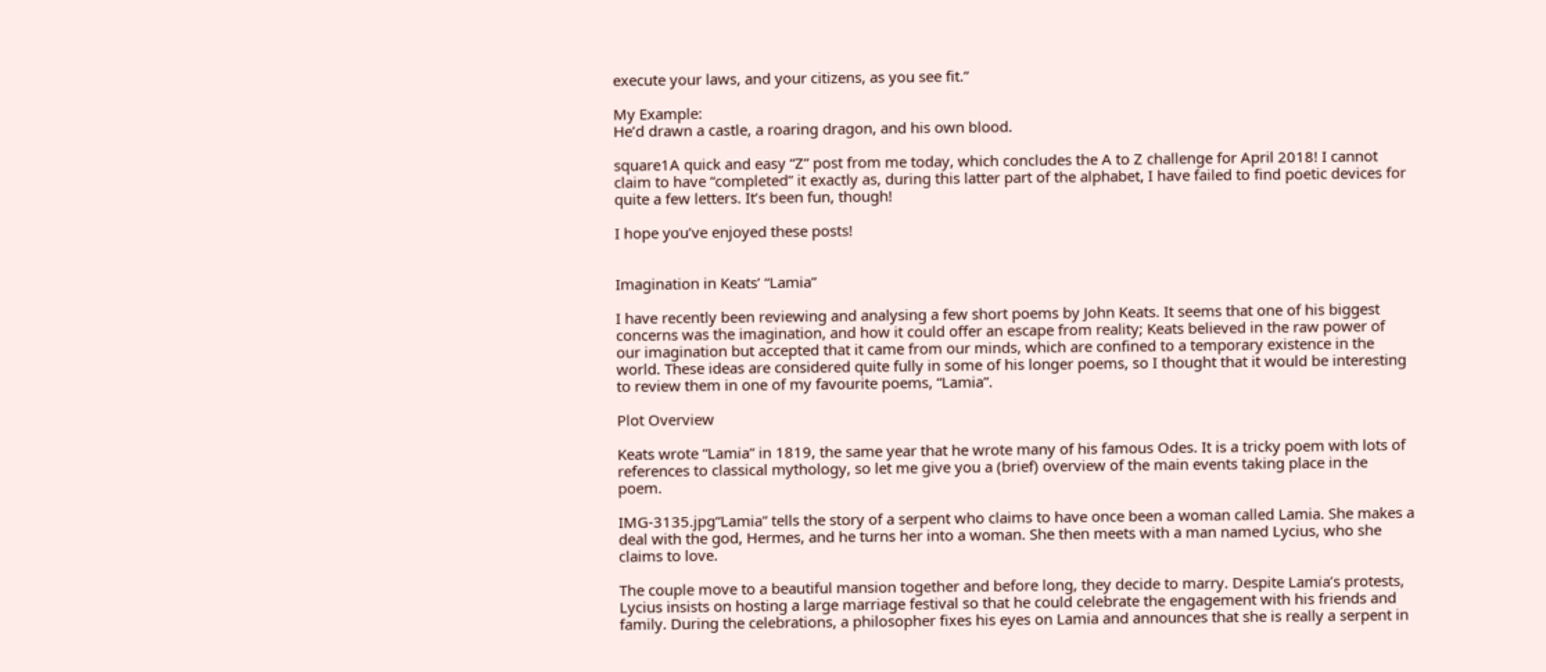execute your laws, and your citizens, as you see fit.”

My Example:
He’d drawn a castle, a roaring dragon, and his own blood.

square1A quick and easy “Z” post from me today, which concludes the A to Z challenge for April 2018! I cannot claim to have “completed” it exactly as, during this latter part of the alphabet, I have failed to find poetic devices for quite a few letters. It’s been fun, though!

I hope you’ve enjoyed these posts!


Imagination in Keats’ “Lamia”

I have recently been reviewing and analysing a few short poems by John Keats. It seems that one of his biggest concerns was the imagination, and how it could offer an escape from reality; Keats believed in the raw power of our imagination but accepted that it came from our minds, which are confined to a temporary existence in the world. These ideas are considered quite fully in some of his longer poems, so I thought that it would be interesting to review them in one of my favourite poems, “Lamia”.

Plot Overview

Keats wrote “Lamia” in 1819, the same year that he wrote many of his famous Odes. It is a tricky poem with lots of references to classical mythology, so let me give you a (brief) overview of the main events taking place in the poem.

IMG-3135.jpg“Lamia” tells the story of a serpent who claims to have once been a woman called Lamia. She makes a deal with the god, Hermes, and he turns her into a woman. She then meets with a man named Lycius, who she claims to love.

The couple move to a beautiful mansion together and before long, they decide to marry. Despite Lamia’s protests, Lycius insists on hosting a large marriage festival so that he could celebrate the engagement with his friends and family. During the celebrations, a philosopher fixes his eyes on Lamia and announces that she is really a serpent in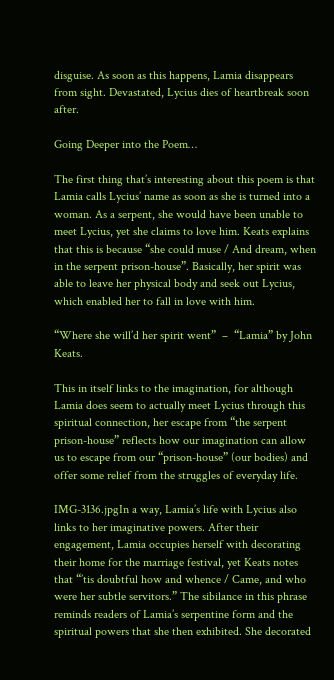disguise. As soon as this happens, Lamia disappears from sight. Devastated, Lycius dies of heartbreak soon after.

Going Deeper into the Poem…

The first thing that’s interesting about this poem is that Lamia calls Lycius’ name as soon as she is turned into a woman. As a serpent, she would have been unable to meet Lycius, yet she claims to love him. Keats explains that this is because “she could muse / And dream, when in the serpent prison-house”. Basically, her spirit was able to leave her physical body and seek out Lycius, which enabled her to fall in love with him.

“Where she will’d her spirit went”  –  “Lamia” by John Keats.

This in itself links to the imagination, for although Lamia does seem to actually meet Lycius through this spiritual connection, her escape from “the serpent prison-house” reflects how our imagination can allow us to escape from our “prison-house” (our bodies) and offer some relief from the struggles of everyday life.

IMG-3136.jpgIn a way, Lamia’s life with Lycius also links to her imaginative powers. After their engagement, Lamia occupies herself with decorating their home for the marriage festival, yet Keats notes that “’tis doubtful how and whence / Came, and who were her subtle servitors.” The sibilance in this phrase reminds readers of Lamia’s serpentine form and the spiritual powers that she then exhibited. She decorated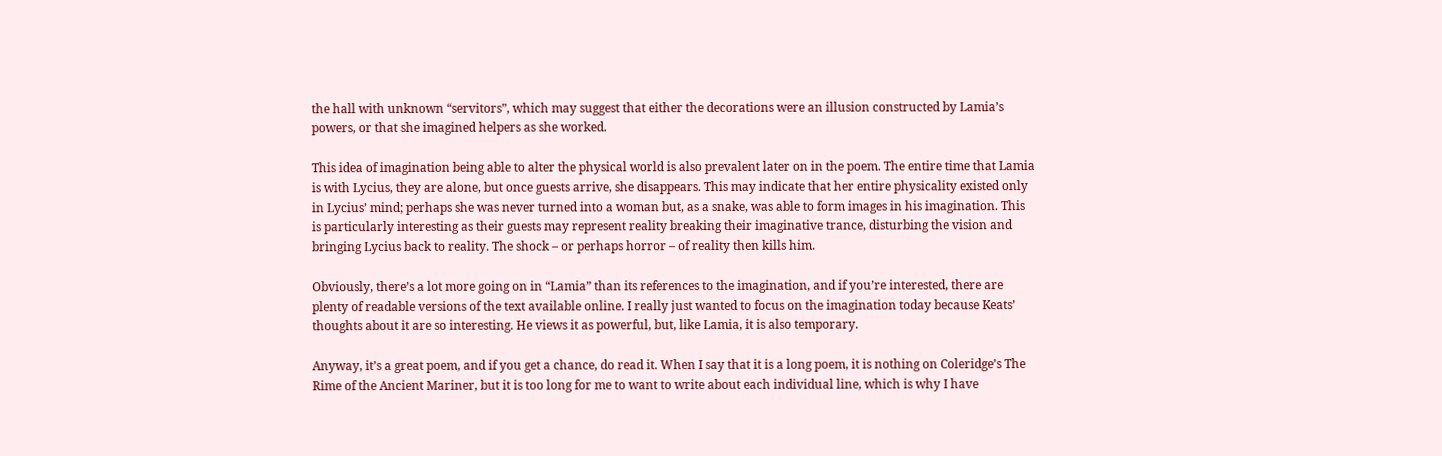the hall with unknown “servitors”, which may suggest that either the decorations were an illusion constructed by Lamia’s powers, or that she imagined helpers as she worked.

This idea of imagination being able to alter the physical world is also prevalent later on in the poem. The entire time that Lamia is with Lycius, they are alone, but once guests arrive, she disappears. This may indicate that her entire physicality existed only in Lycius’ mind; perhaps she was never turned into a woman but, as a snake, was able to form images in his imagination. This is particularly interesting as their guests may represent reality breaking their imaginative trance, disturbing the vision and bringing Lycius back to reality. The shock – or perhaps horror – of reality then kills him.

Obviously, there’s a lot more going on in “Lamia” than its references to the imagination, and if you’re interested, there are plenty of readable versions of the text available online. I really just wanted to focus on the imagination today because Keats’ thoughts about it are so interesting. He views it as powerful, but, like Lamia, it is also temporary.

Anyway, it’s a great poem, and if you get a chance, do read it. When I say that it is a long poem, it is nothing on Coleridge’s The Rime of the Ancient Mariner, but it is too long for me to want to write about each individual line, which is why I have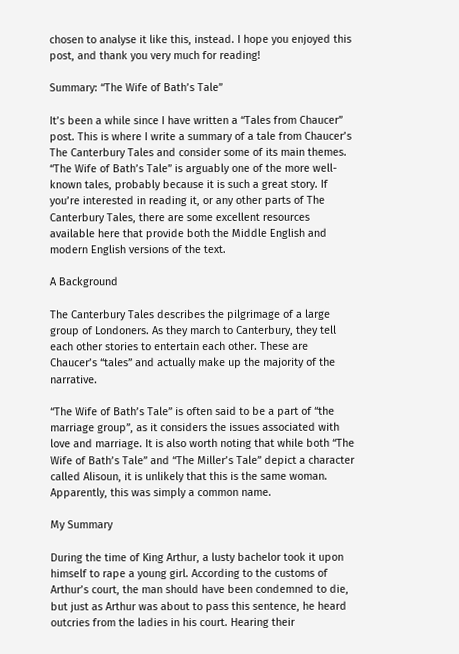chosen to analyse it like this, instead. I hope you enjoyed this post, and thank you very much for reading!

Summary: “The Wife of Bath’s Tale”

It’s been a while since I have written a “Tales from Chaucer” post. This is where I write a summary of a tale from Chaucer’s The Canterbury Tales and consider some of its main themes. “The Wife of Bath’s Tale” is arguably one of the more well-known tales, probably because it is such a great story. If you’re interested in reading it, or any other parts of The Canterbury Tales, there are some excellent resources available here that provide both the Middle English and modern English versions of the text.

A Background

The Canterbury Tales describes the pilgrimage of a large group of Londoners. As they march to Canterbury, they tell each other stories to entertain each other. These are Chaucer’s “tales” and actually make up the majority of the narrative.

“The Wife of Bath’s Tale” is often said to be a part of “the marriage group”, as it considers the issues associated with love and marriage. It is also worth noting that while both “The Wife of Bath’s Tale” and “The Miller’s Tale” depict a character called Alisoun, it is unlikely that this is the same woman. Apparently, this was simply a common name.

My Summary

During the time of King Arthur, a lusty bachelor took it upon himself to rape a young girl. According to the customs of Arthur’s court, the man should have been condemned to die, but just as Arthur was about to pass this sentence, he heard outcries from the ladies in his court. Hearing their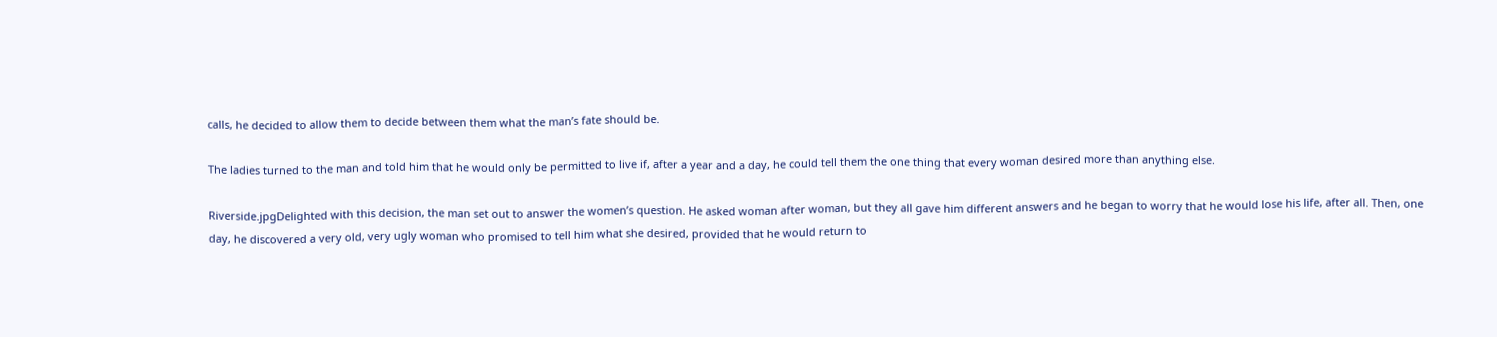calls, he decided to allow them to decide between them what the man’s fate should be.

The ladies turned to the man and told him that he would only be permitted to live if, after a year and a day, he could tell them the one thing that every woman desired more than anything else.

Riverside.jpgDelighted with this decision, the man set out to answer the women’s question. He asked woman after woman, but they all gave him different answers and he began to worry that he would lose his life, after all. Then, one day, he discovered a very old, very ugly woman who promised to tell him what she desired, provided that he would return to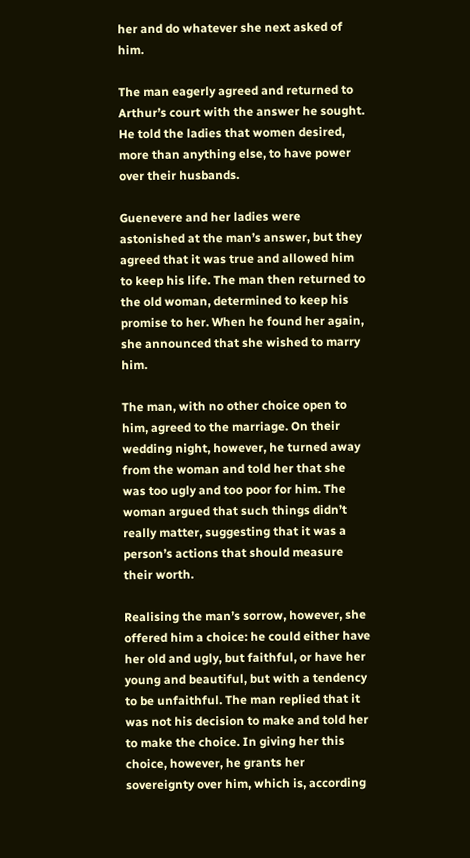her and do whatever she next asked of him.

The man eagerly agreed and returned to Arthur’s court with the answer he sought. He told the ladies that women desired, more than anything else, to have power over their husbands.

Guenevere and her ladies were astonished at the man’s answer, but they agreed that it was true and allowed him to keep his life. The man then returned to the old woman, determined to keep his promise to her. When he found her again, she announced that she wished to marry him.

The man, with no other choice open to him, agreed to the marriage. On their wedding night, however, he turned away from the woman and told her that she was too ugly and too poor for him. The woman argued that such things didn’t really matter, suggesting that it was a person’s actions that should measure their worth.

Realising the man’s sorrow, however, she offered him a choice: he could either have her old and ugly, but faithful, or have her young and beautiful, but with a tendency to be unfaithful. The man replied that it was not his decision to make and told her to make the choice. In giving her this choice, however, he grants her sovereignty over him, which is, according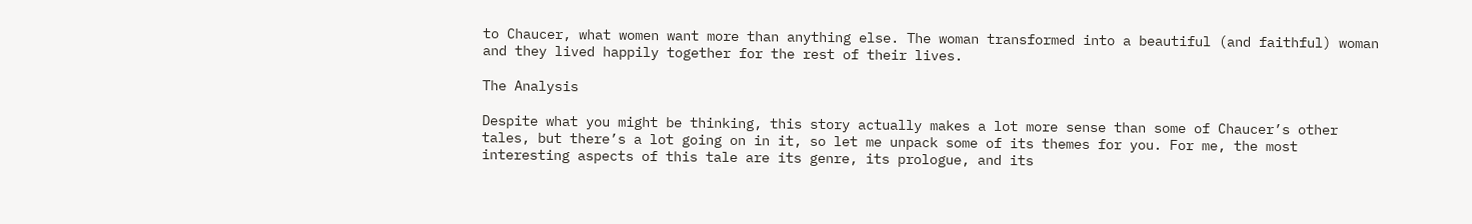to Chaucer, what women want more than anything else. The woman transformed into a beautiful (and faithful) woman and they lived happily together for the rest of their lives.

The Analysis

Despite what you might be thinking, this story actually makes a lot more sense than some of Chaucer’s other tales, but there’s a lot going on in it, so let me unpack some of its themes for you. For me, the most interesting aspects of this tale are its genre, its prologue, and its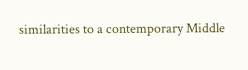similarities to a contemporary Middle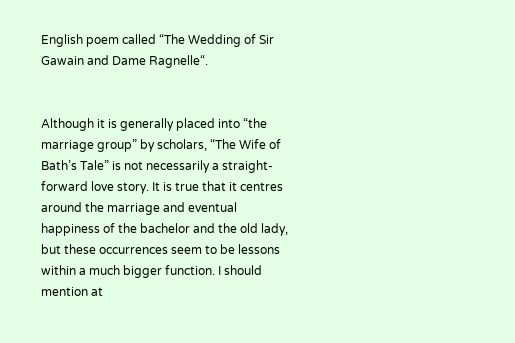English poem called “The Wedding of Sir Gawain and Dame Ragnelle“.


Although it is generally placed into “the marriage group” by scholars, “The Wife of Bath’s Tale” is not necessarily a straight-forward love story. It is true that it centres around the marriage and eventual happiness of the bachelor and the old lady, but these occurrences seem to be lessons within a much bigger function. I should mention at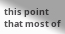this point that most of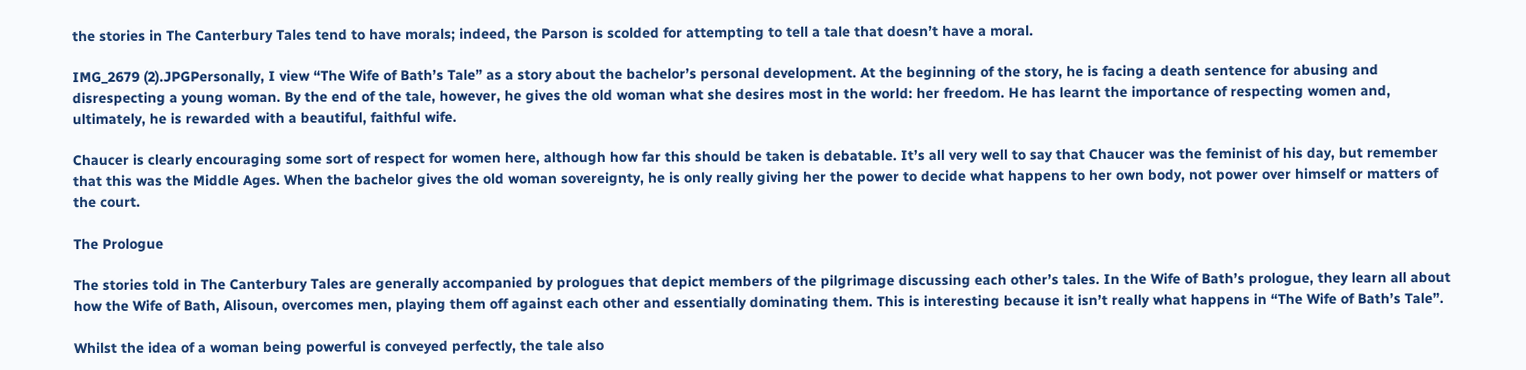the stories in The Canterbury Tales tend to have morals; indeed, the Parson is scolded for attempting to tell a tale that doesn’t have a moral.

IMG_2679 (2).JPGPersonally, I view “The Wife of Bath’s Tale” as a story about the bachelor’s personal development. At the beginning of the story, he is facing a death sentence for abusing and disrespecting a young woman. By the end of the tale, however, he gives the old woman what she desires most in the world: her freedom. He has learnt the importance of respecting women and, ultimately, he is rewarded with a beautiful, faithful wife.

Chaucer is clearly encouraging some sort of respect for women here, although how far this should be taken is debatable. It’s all very well to say that Chaucer was the feminist of his day, but remember that this was the Middle Ages. When the bachelor gives the old woman sovereignty, he is only really giving her the power to decide what happens to her own body, not power over himself or matters of the court.

The Prologue

The stories told in The Canterbury Tales are generally accompanied by prologues that depict members of the pilgrimage discussing each other’s tales. In the Wife of Bath’s prologue, they learn all about how the Wife of Bath, Alisoun, overcomes men, playing them off against each other and essentially dominating them. This is interesting because it isn’t really what happens in “The Wife of Bath’s Tale”.

Whilst the idea of a woman being powerful is conveyed perfectly, the tale also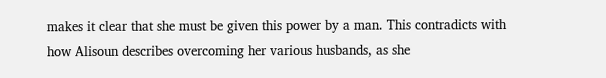makes it clear that she must be given this power by a man. This contradicts with how Alisoun describes overcoming her various husbands, as she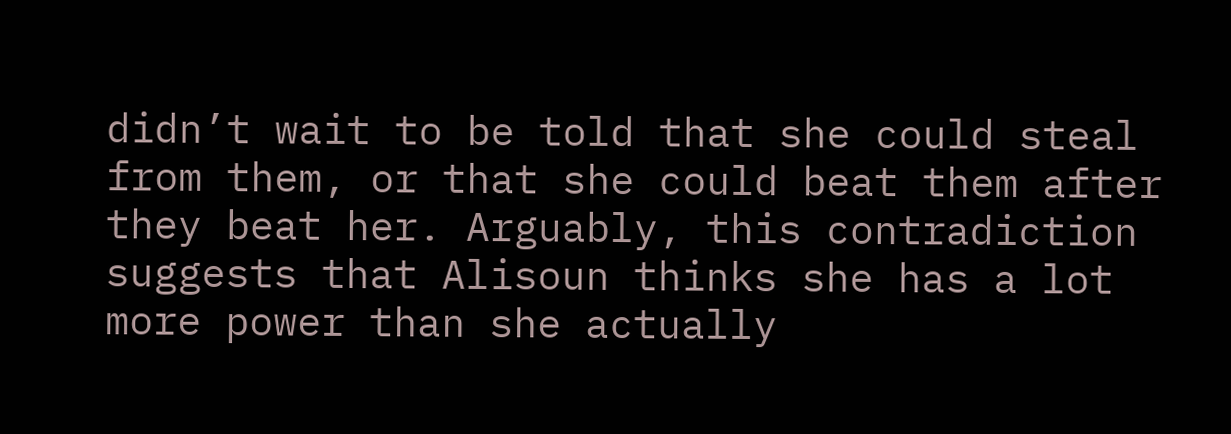didn’t wait to be told that she could steal from them, or that she could beat them after they beat her. Arguably, this contradiction suggests that Alisoun thinks she has a lot more power than she actually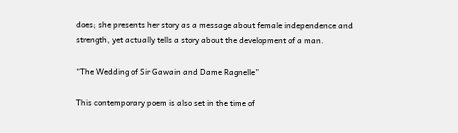does; she presents her story as a message about female independence and strength, yet actually tells a story about the development of a man.

“The Wedding of Sir Gawain and Dame Ragnelle”

This contemporary poem is also set in the time of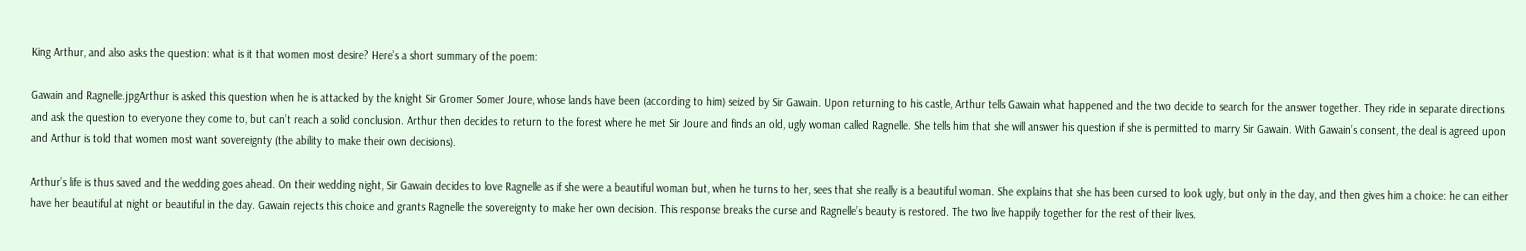King Arthur, and also asks the question: what is it that women most desire? Here’s a short summary of the poem:

Gawain and Ragnelle.jpgArthur is asked this question when he is attacked by the knight Sir Gromer Somer Joure, whose lands have been (according to him) seized by Sir Gawain. Upon returning to his castle, Arthur tells Gawain what happened and the two decide to search for the answer together. They ride in separate directions and ask the question to everyone they come to, but can’t reach a solid conclusion. Arthur then decides to return to the forest where he met Sir Joure and finds an old, ugly woman called Ragnelle. She tells him that she will answer his question if she is permitted to marry Sir Gawain. With Gawain’s consent, the deal is agreed upon and Arthur is told that women most want sovereignty (the ability to make their own decisions).

Arthur’s life is thus saved and the wedding goes ahead. On their wedding night, Sir Gawain decides to love Ragnelle as if she were a beautiful woman but, when he turns to her, sees that she really is a beautiful woman. She explains that she has been cursed to look ugly, but only in the day, and then gives him a choice: he can either have her beautiful at night or beautiful in the day. Gawain rejects this choice and grants Ragnelle the sovereignty to make her own decision. This response breaks the curse and Ragnelle’s beauty is restored. The two live happily together for the rest of their lives.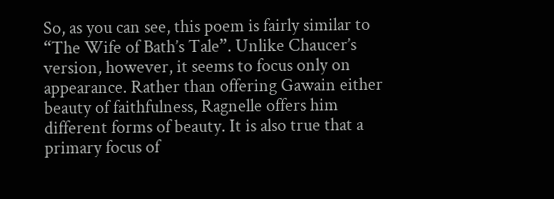So, as you can see, this poem is fairly similar to “The Wife of Bath’s Tale”. Unlike Chaucer’s version, however, it seems to focus only on appearance. Rather than offering Gawain either beauty of faithfulness, Ragnelle offers him different forms of beauty. It is also true that a primary focus of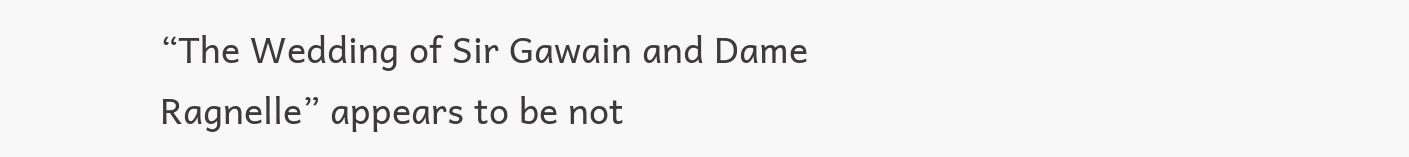“The Wedding of Sir Gawain and Dame Ragnelle” appears to be not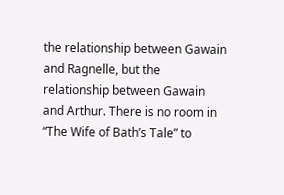the relationship between Gawain and Ragnelle, but the relationship between Gawain and Arthur. There is no room in “The Wife of Bath’s Tale” to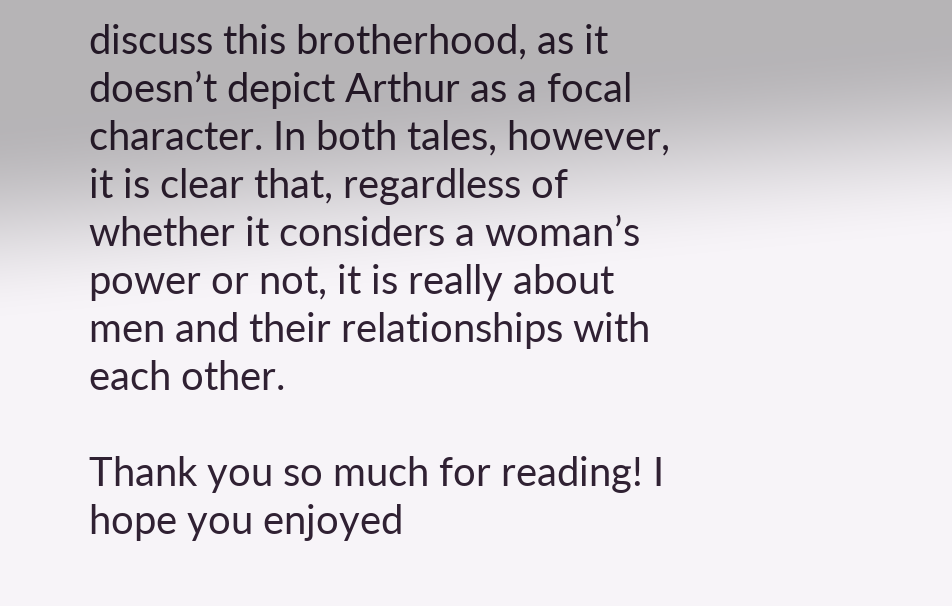discuss this brotherhood, as it doesn’t depict Arthur as a focal character. In both tales, however, it is clear that, regardless of whether it considers a woman’s power or not, it is really about men and their relationships with each other.

Thank you so much for reading! I hope you enjoyed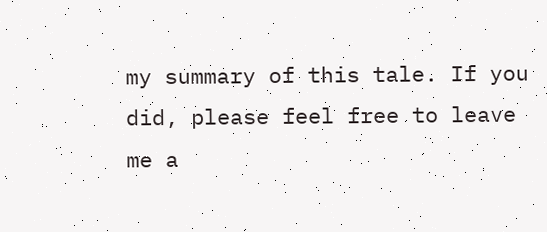my summary of this tale. If you did, please feel free to leave me a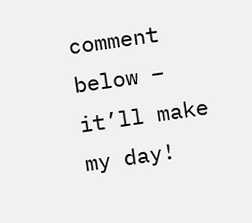comment below – it’ll make my day!